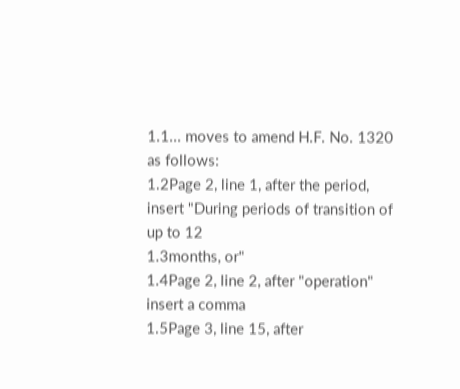1.1... moves to amend H.F. No. 1320 as follows:
1.2Page 2, line 1, after the period, insert "During periods of transition of up to 12
1.3months, or"
1.4Page 2, line 2, after "operation" insert a comma
1.5Page 3, line 15, after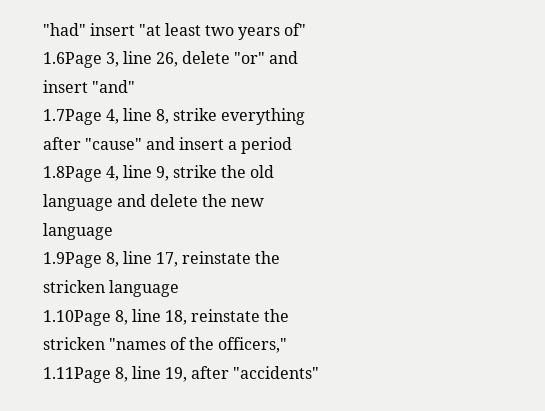"had" insert "at least two years of"
1.6Page 3, line 26, delete "or" and insert "and"
1.7Page 4, line 8, strike everything after "cause" and insert a period
1.8Page 4, line 9, strike the old language and delete the new language
1.9Page 8, line 17, reinstate the stricken language
1.10Page 8, line 18, reinstate the stricken "names of the officers,"
1.11Page 8, line 19, after "accidents"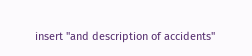insert "and description of accidents"